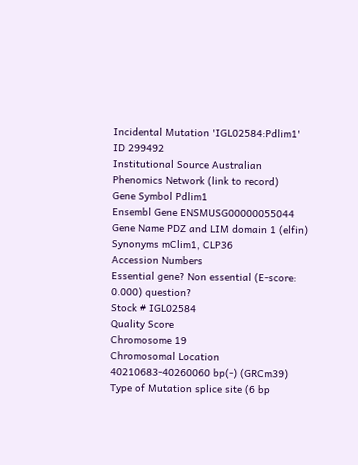Incidental Mutation 'IGL02584:Pdlim1'
ID 299492
Institutional Source Australian Phenomics Network (link to record)
Gene Symbol Pdlim1
Ensembl Gene ENSMUSG00000055044
Gene Name PDZ and LIM domain 1 (elfin)
Synonyms mClim1, CLP36
Accession Numbers
Essential gene? Non essential (E-score: 0.000) question?
Stock # IGL02584
Quality Score
Chromosome 19
Chromosomal Location 40210683-40260060 bp(-) (GRCm39)
Type of Mutation splice site (6 bp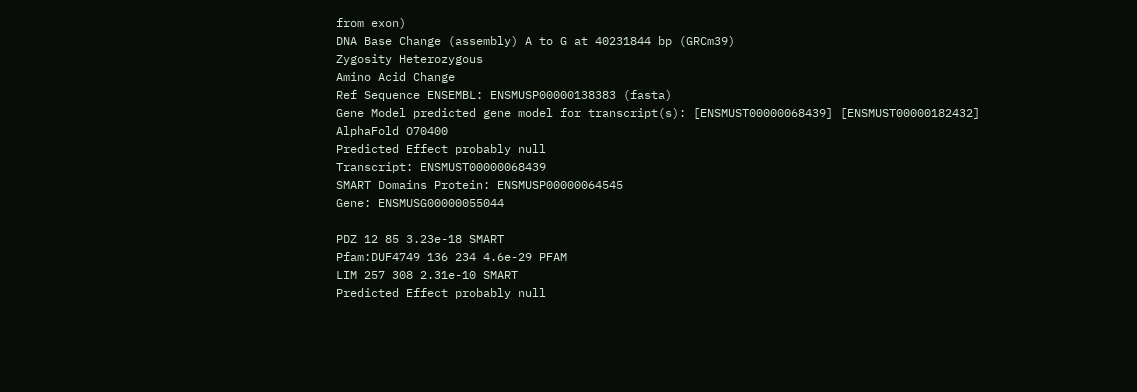from exon)
DNA Base Change (assembly) A to G at 40231844 bp (GRCm39)
Zygosity Heterozygous
Amino Acid Change
Ref Sequence ENSEMBL: ENSMUSP00000138383 (fasta)
Gene Model predicted gene model for transcript(s): [ENSMUST00000068439] [ENSMUST00000182432]
AlphaFold O70400
Predicted Effect probably null
Transcript: ENSMUST00000068439
SMART Domains Protein: ENSMUSP00000064545
Gene: ENSMUSG00000055044

PDZ 12 85 3.23e-18 SMART
Pfam:DUF4749 136 234 4.6e-29 PFAM
LIM 257 308 2.31e-10 SMART
Predicted Effect probably null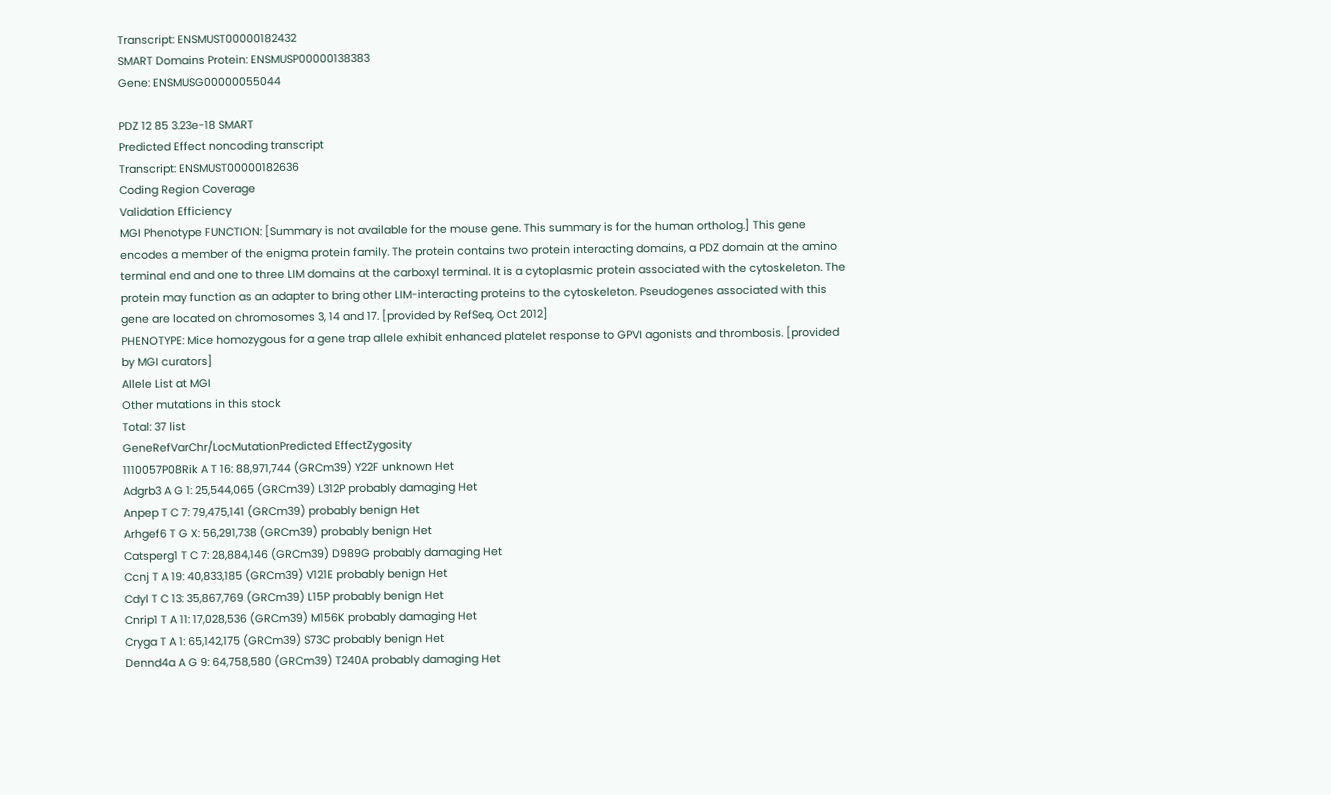Transcript: ENSMUST00000182432
SMART Domains Protein: ENSMUSP00000138383
Gene: ENSMUSG00000055044

PDZ 12 85 3.23e-18 SMART
Predicted Effect noncoding transcript
Transcript: ENSMUST00000182636
Coding Region Coverage
Validation Efficiency
MGI Phenotype FUNCTION: [Summary is not available for the mouse gene. This summary is for the human ortholog.] This gene encodes a member of the enigma protein family. The protein contains two protein interacting domains, a PDZ domain at the amino terminal end and one to three LIM domains at the carboxyl terminal. It is a cytoplasmic protein associated with the cytoskeleton. The protein may function as an adapter to bring other LIM-interacting proteins to the cytoskeleton. Pseudogenes associated with this gene are located on chromosomes 3, 14 and 17. [provided by RefSeq, Oct 2012]
PHENOTYPE: Mice homozygous for a gene trap allele exhibit enhanced platelet response to GPVI agonists and thrombosis. [provided by MGI curators]
Allele List at MGI
Other mutations in this stock
Total: 37 list
GeneRefVarChr/LocMutationPredicted EffectZygosity
1110057P08Rik A T 16: 88,971,744 (GRCm39) Y22F unknown Het
Adgrb3 A G 1: 25,544,065 (GRCm39) L312P probably damaging Het
Anpep T C 7: 79,475,141 (GRCm39) probably benign Het
Arhgef6 T G X: 56,291,738 (GRCm39) probably benign Het
Catsperg1 T C 7: 28,884,146 (GRCm39) D989G probably damaging Het
Ccnj T A 19: 40,833,185 (GRCm39) V121E probably benign Het
Cdyl T C 13: 35,867,769 (GRCm39) L15P probably benign Het
Cnrip1 T A 11: 17,028,536 (GRCm39) M156K probably damaging Het
Cryga T A 1: 65,142,175 (GRCm39) S73C probably benign Het
Dennd4a A G 9: 64,758,580 (GRCm39) T240A probably damaging Het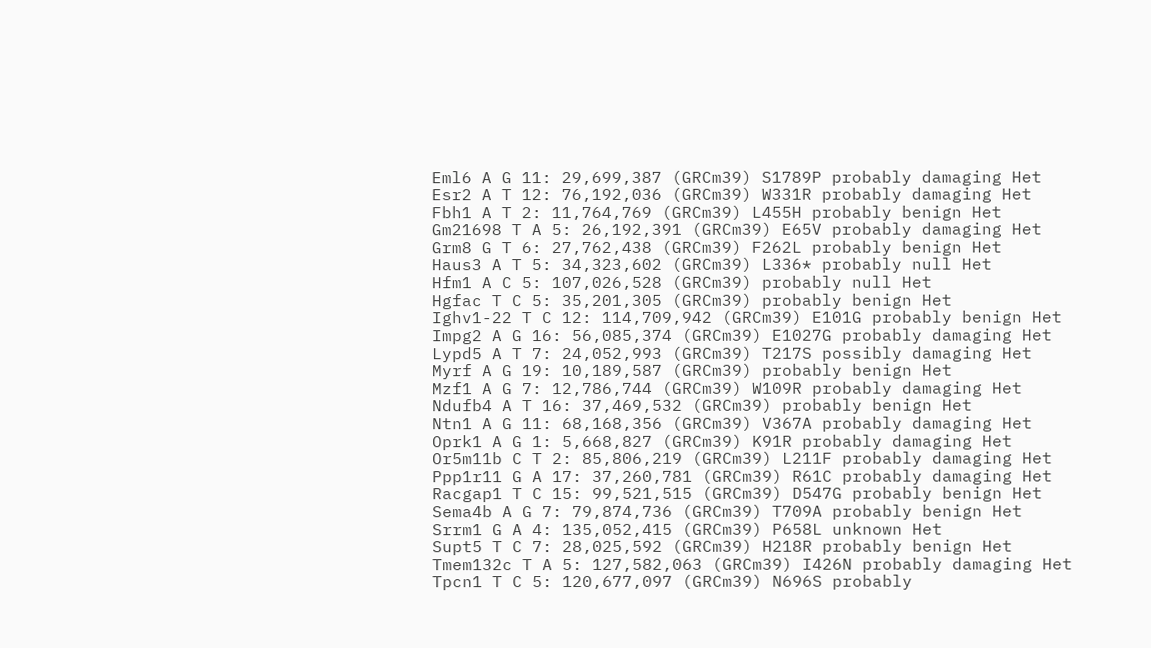Eml6 A G 11: 29,699,387 (GRCm39) S1789P probably damaging Het
Esr2 A T 12: 76,192,036 (GRCm39) W331R probably damaging Het
Fbh1 A T 2: 11,764,769 (GRCm39) L455H probably benign Het
Gm21698 T A 5: 26,192,391 (GRCm39) E65V probably damaging Het
Grm8 G T 6: 27,762,438 (GRCm39) F262L probably benign Het
Haus3 A T 5: 34,323,602 (GRCm39) L336* probably null Het
Hfm1 A C 5: 107,026,528 (GRCm39) probably null Het
Hgfac T C 5: 35,201,305 (GRCm39) probably benign Het
Ighv1-22 T C 12: 114,709,942 (GRCm39) E101G probably benign Het
Impg2 A G 16: 56,085,374 (GRCm39) E1027G probably damaging Het
Lypd5 A T 7: 24,052,993 (GRCm39) T217S possibly damaging Het
Myrf A G 19: 10,189,587 (GRCm39) probably benign Het
Mzf1 A G 7: 12,786,744 (GRCm39) W109R probably damaging Het
Ndufb4 A T 16: 37,469,532 (GRCm39) probably benign Het
Ntn1 A G 11: 68,168,356 (GRCm39) V367A probably damaging Het
Oprk1 A G 1: 5,668,827 (GRCm39) K91R probably damaging Het
Or5m11b C T 2: 85,806,219 (GRCm39) L211F probably damaging Het
Ppp1r11 G A 17: 37,260,781 (GRCm39) R61C probably damaging Het
Racgap1 T C 15: 99,521,515 (GRCm39) D547G probably benign Het
Sema4b A G 7: 79,874,736 (GRCm39) T709A probably benign Het
Srrm1 G A 4: 135,052,415 (GRCm39) P658L unknown Het
Supt5 T C 7: 28,025,592 (GRCm39) H218R probably benign Het
Tmem132c T A 5: 127,582,063 (GRCm39) I426N probably damaging Het
Tpcn1 T C 5: 120,677,097 (GRCm39) N696S probably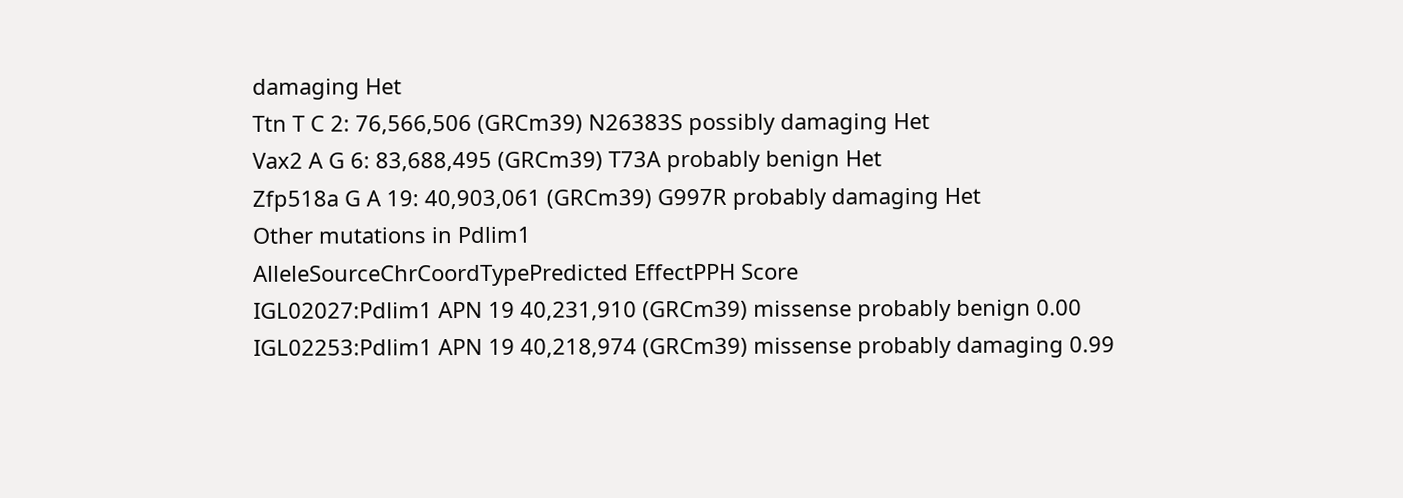damaging Het
Ttn T C 2: 76,566,506 (GRCm39) N26383S possibly damaging Het
Vax2 A G 6: 83,688,495 (GRCm39) T73A probably benign Het
Zfp518a G A 19: 40,903,061 (GRCm39) G997R probably damaging Het
Other mutations in Pdlim1
AlleleSourceChrCoordTypePredicted EffectPPH Score
IGL02027:Pdlim1 APN 19 40,231,910 (GRCm39) missense probably benign 0.00
IGL02253:Pdlim1 APN 19 40,218,974 (GRCm39) missense probably damaging 0.99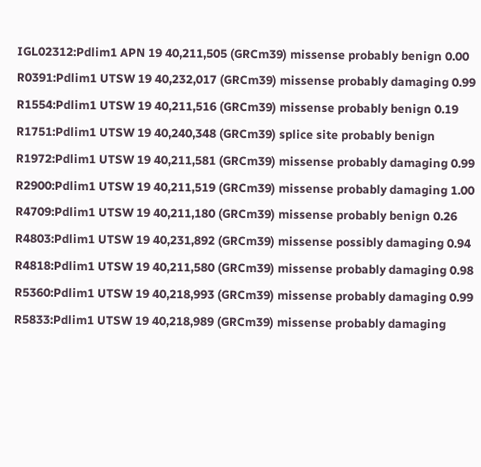IGL02312:Pdlim1 APN 19 40,211,505 (GRCm39) missense probably benign 0.00
R0391:Pdlim1 UTSW 19 40,232,017 (GRCm39) missense probably damaging 0.99
R1554:Pdlim1 UTSW 19 40,211,516 (GRCm39) missense probably benign 0.19
R1751:Pdlim1 UTSW 19 40,240,348 (GRCm39) splice site probably benign
R1972:Pdlim1 UTSW 19 40,211,581 (GRCm39) missense probably damaging 0.99
R2900:Pdlim1 UTSW 19 40,211,519 (GRCm39) missense probably damaging 1.00
R4709:Pdlim1 UTSW 19 40,211,180 (GRCm39) missense probably benign 0.26
R4803:Pdlim1 UTSW 19 40,231,892 (GRCm39) missense possibly damaging 0.94
R4818:Pdlim1 UTSW 19 40,211,580 (GRCm39) missense probably damaging 0.98
R5360:Pdlim1 UTSW 19 40,218,993 (GRCm39) missense probably damaging 0.99
R5833:Pdlim1 UTSW 19 40,218,989 (GRCm39) missense probably damaging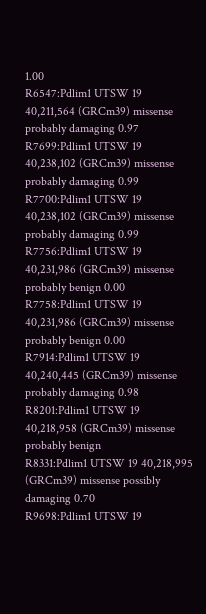1.00
R6547:Pdlim1 UTSW 19 40,211,564 (GRCm39) missense probably damaging 0.97
R7699:Pdlim1 UTSW 19 40,238,102 (GRCm39) missense probably damaging 0.99
R7700:Pdlim1 UTSW 19 40,238,102 (GRCm39) missense probably damaging 0.99
R7756:Pdlim1 UTSW 19 40,231,986 (GRCm39) missense probably benign 0.00
R7758:Pdlim1 UTSW 19 40,231,986 (GRCm39) missense probably benign 0.00
R7914:Pdlim1 UTSW 19 40,240,445 (GRCm39) missense probably damaging 0.98
R8201:Pdlim1 UTSW 19 40,218,958 (GRCm39) missense probably benign
R8331:Pdlim1 UTSW 19 40,218,995 (GRCm39) missense possibly damaging 0.70
R9698:Pdlim1 UTSW 19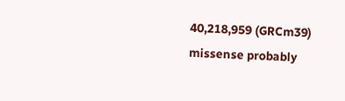40,218,959 (GRCm39) missense probably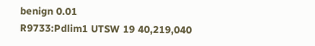benign 0.01
R9733:Pdlim1 UTSW 19 40,219,040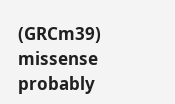(GRCm39) missense probably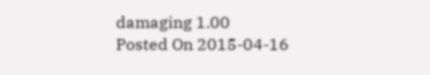damaging 1.00
Posted On 2015-04-16